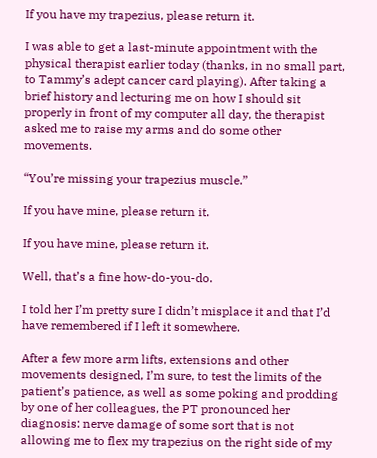If you have my trapezius, please return it.

I was able to get a last-minute appointment with the physical therapist earlier today (thanks, in no small part, to Tammy’s adept cancer card playing). After taking a brief history and lecturing me on how I should sit properly in front of my computer all day, the therapist asked me to raise my arms and do some other movements.

“You’re missing your trapezius muscle.”

If you have mine, please return it.

If you have mine, please return it.

Well, that’s a fine how-do-you-do.

I told her I’m pretty sure I didn’t misplace it and that I’d have remembered if I left it somewhere.

After a few more arm lifts, extensions and other movements designed, I’m sure, to test the limits of the patient’s patience, as well as some poking and prodding by one of her colleagues, the PT pronounced her diagnosis: nerve damage of some sort that is not allowing me to flex my trapezius on the right side of my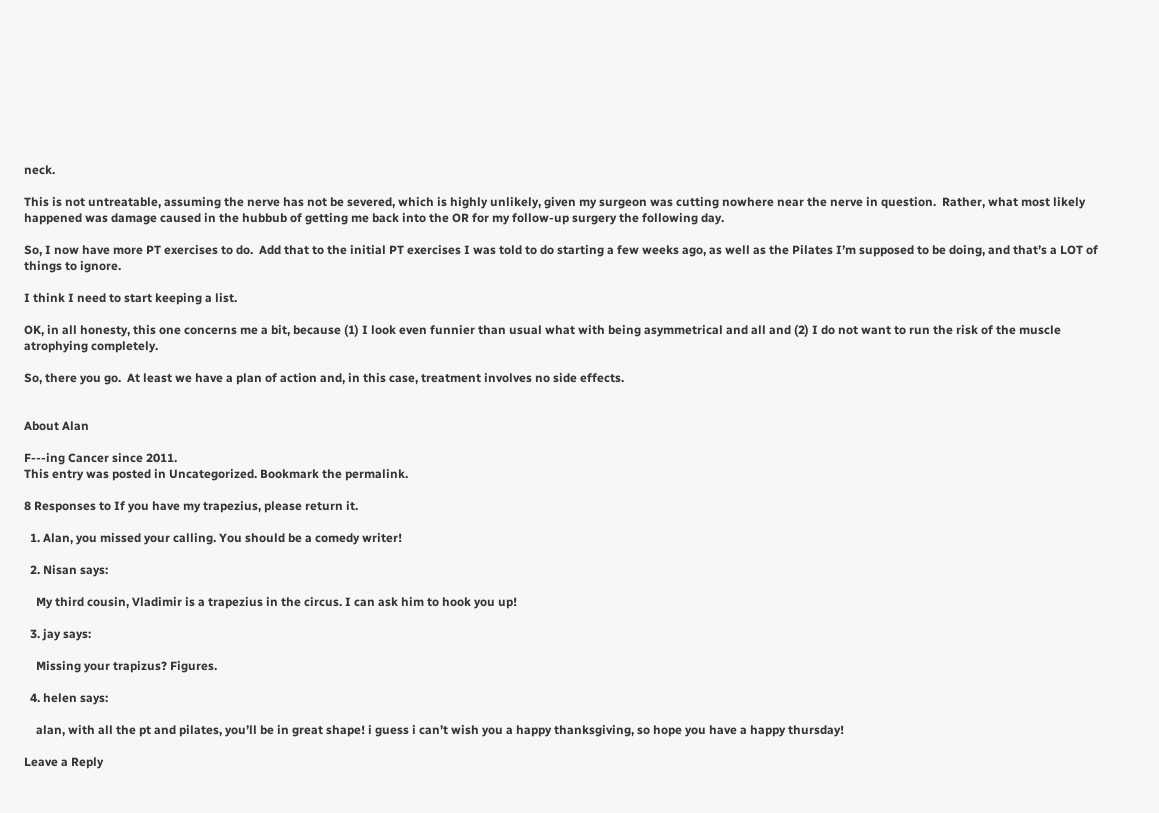neck.

This is not untreatable, assuming the nerve has not be severed, which is highly unlikely, given my surgeon was cutting nowhere near the nerve in question.  Rather, what most likely happened was damage caused in the hubbub of getting me back into the OR for my follow-up surgery the following day.

So, I now have more PT exercises to do.  Add that to the initial PT exercises I was told to do starting a few weeks ago, as well as the Pilates I’m supposed to be doing, and that’s a LOT of things to ignore.

I think I need to start keeping a list.

OK, in all honesty, this one concerns me a bit, because (1) I look even funnier than usual what with being asymmetrical and all and (2) I do not want to run the risk of the muscle atrophying completely.

So, there you go.  At least we have a plan of action and, in this case, treatment involves no side effects.


About Alan

F---ing Cancer since 2011.
This entry was posted in Uncategorized. Bookmark the permalink.

8 Responses to If you have my trapezius, please return it.

  1. Alan, you missed your calling. You should be a comedy writer!

  2. Nisan says:

    My third cousin, Vladimir is a trapezius in the circus. I can ask him to hook you up!

  3. jay says:

    Missing your trapizus? Figures.

  4. helen says:

    alan, with all the pt and pilates, you’ll be in great shape! i guess i can’t wish you a happy thanksgiving, so hope you have a happy thursday!

Leave a Reply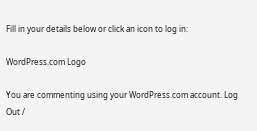Fill in your details below or click an icon to log in:

WordPress.com Logo

You are commenting using your WordPress.com account. Log Out /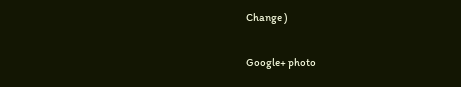Change )

Google+ photo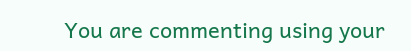You are commenting using your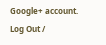Google+ account. Log Out /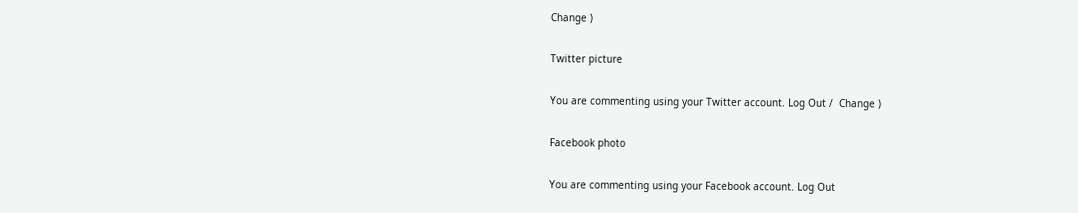Change )

Twitter picture

You are commenting using your Twitter account. Log Out /  Change )

Facebook photo

You are commenting using your Facebook account. Log Out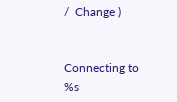/  Change )


Connecting to %s